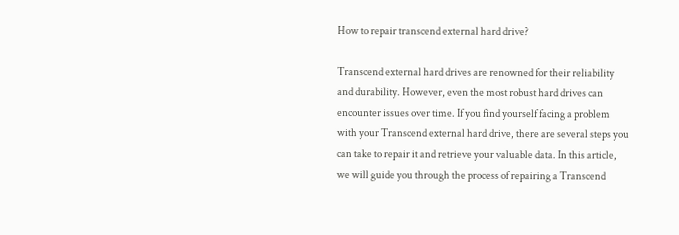How to repair transcend external hard drive?

Transcend external hard drives are renowned for their reliability and durability. However, even the most robust hard drives can encounter issues over time. If you find yourself facing a problem with your Transcend external hard drive, there are several steps you can take to repair it and retrieve your valuable data. In this article, we will guide you through the process of repairing a Transcend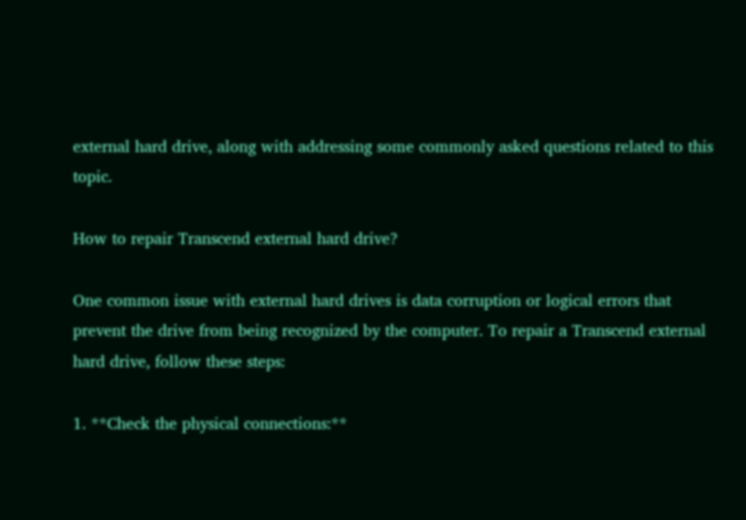external hard drive, along with addressing some commonly asked questions related to this topic.

How to repair Transcend external hard drive?

One common issue with external hard drives is data corruption or logical errors that prevent the drive from being recognized by the computer. To repair a Transcend external hard drive, follow these steps:

1. **Check the physical connections:**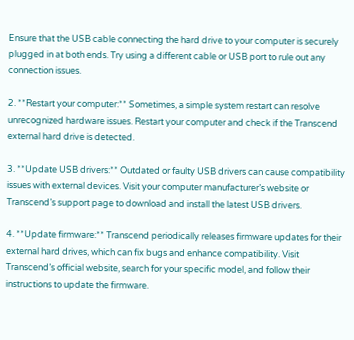Ensure that the USB cable connecting the hard drive to your computer is securely plugged in at both ends. Try using a different cable or USB port to rule out any connection issues.

2. **Restart your computer:** Sometimes, a simple system restart can resolve unrecognized hardware issues. Restart your computer and check if the Transcend external hard drive is detected.

3. **Update USB drivers:** Outdated or faulty USB drivers can cause compatibility issues with external devices. Visit your computer manufacturer’s website or Transcend’s support page to download and install the latest USB drivers.

4. **Update firmware:** Transcend periodically releases firmware updates for their external hard drives, which can fix bugs and enhance compatibility. Visit Transcend’s official website, search for your specific model, and follow their instructions to update the firmware.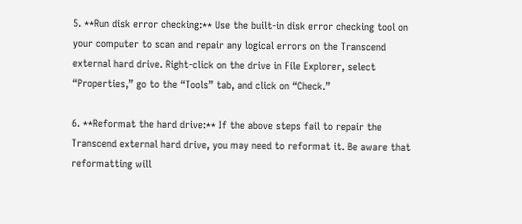5. **Run disk error checking:** Use the built-in disk error checking tool on your computer to scan and repair any logical errors on the Transcend external hard drive. Right-click on the drive in File Explorer, select “Properties,” go to the “Tools” tab, and click on “Check.”

6. **Reformat the hard drive:** If the above steps fail to repair the Transcend external hard drive, you may need to reformat it. Be aware that reformatting will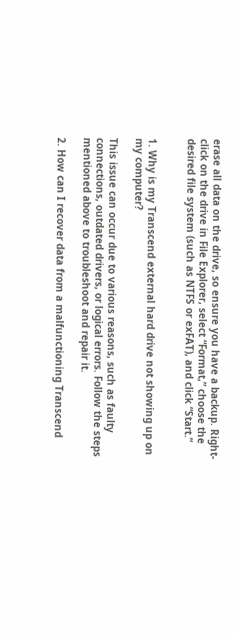erase all data on the drive, so ensure you have a backup. Right-click on the drive in File Explorer, select “Format,” choose the desired file system (such as NTFS or exFAT), and click “Start.”


1. Why is my Transcend external hard drive not showing up on my computer?

This issue can occur due to various reasons, such as faulty connections, outdated drivers, or logical errors. Follow the steps mentioned above to troubleshoot and repair it.

2. How can I recover data from a malfunctioning Transcend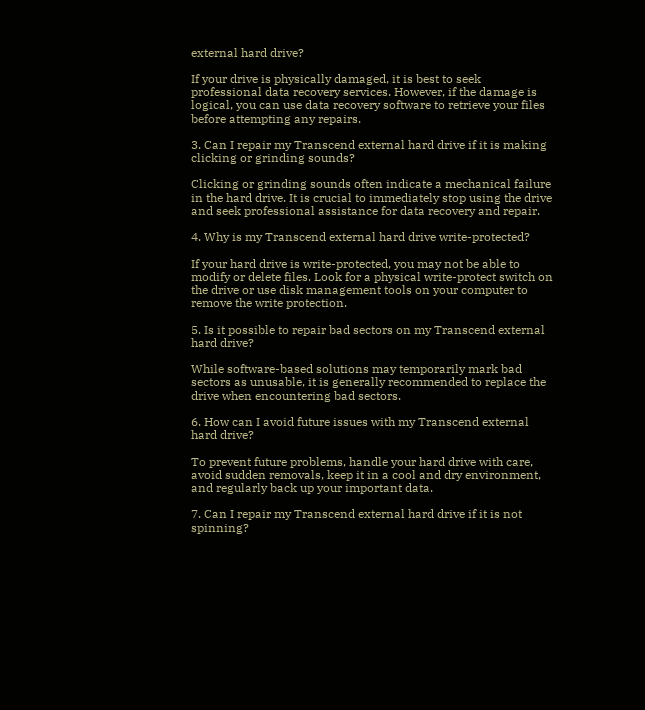external hard drive?

If your drive is physically damaged, it is best to seek professional data recovery services. However, if the damage is logical, you can use data recovery software to retrieve your files before attempting any repairs.

3. Can I repair my Transcend external hard drive if it is making clicking or grinding sounds?

Clicking or grinding sounds often indicate a mechanical failure in the hard drive. It is crucial to immediately stop using the drive and seek professional assistance for data recovery and repair.

4. Why is my Transcend external hard drive write-protected?

If your hard drive is write-protected, you may not be able to modify or delete files. Look for a physical write-protect switch on the drive or use disk management tools on your computer to remove the write protection.

5. Is it possible to repair bad sectors on my Transcend external hard drive?

While software-based solutions may temporarily mark bad sectors as unusable, it is generally recommended to replace the drive when encountering bad sectors.

6. How can I avoid future issues with my Transcend external hard drive?

To prevent future problems, handle your hard drive with care, avoid sudden removals, keep it in a cool and dry environment, and regularly back up your important data.

7. Can I repair my Transcend external hard drive if it is not spinning?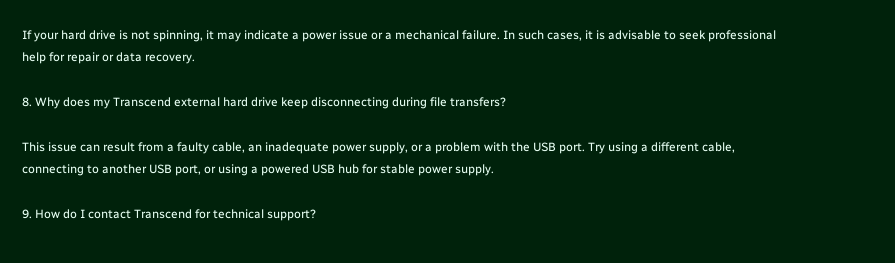If your hard drive is not spinning, it may indicate a power issue or a mechanical failure. In such cases, it is advisable to seek professional help for repair or data recovery.

8. Why does my Transcend external hard drive keep disconnecting during file transfers?

This issue can result from a faulty cable, an inadequate power supply, or a problem with the USB port. Try using a different cable, connecting to another USB port, or using a powered USB hub for stable power supply.

9. How do I contact Transcend for technical support?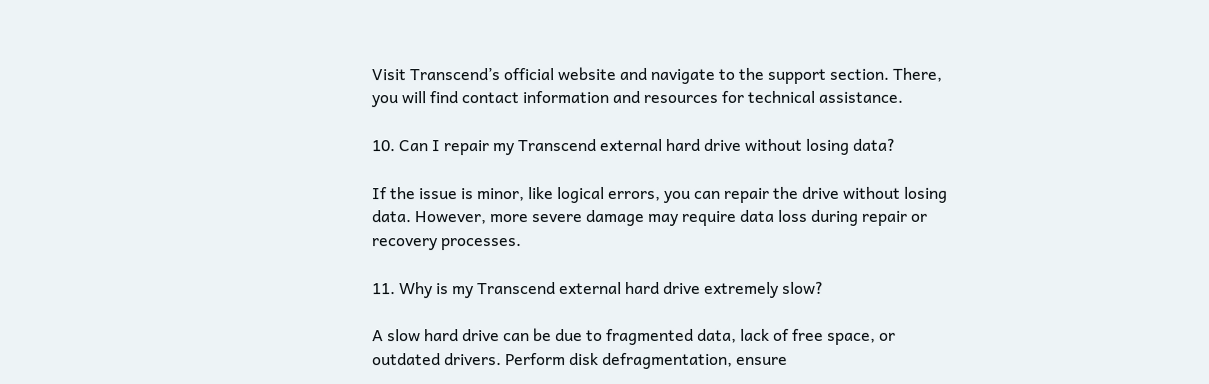Visit Transcend’s official website and navigate to the support section. There, you will find contact information and resources for technical assistance.

10. Can I repair my Transcend external hard drive without losing data?

If the issue is minor, like logical errors, you can repair the drive without losing data. However, more severe damage may require data loss during repair or recovery processes.

11. Why is my Transcend external hard drive extremely slow?

A slow hard drive can be due to fragmented data, lack of free space, or outdated drivers. Perform disk defragmentation, ensure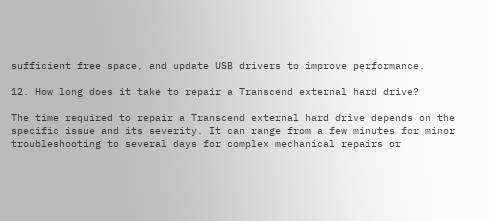sufficient free space, and update USB drivers to improve performance.

12. How long does it take to repair a Transcend external hard drive?

The time required to repair a Transcend external hard drive depends on the specific issue and its severity. It can range from a few minutes for minor troubleshooting to several days for complex mechanical repairs or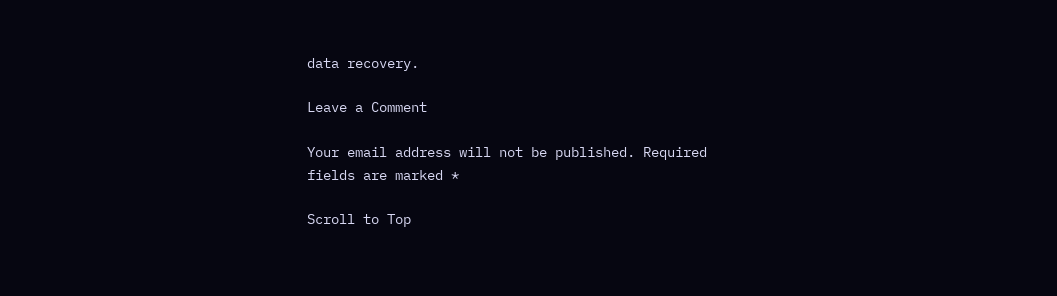data recovery.

Leave a Comment

Your email address will not be published. Required fields are marked *

Scroll to Top